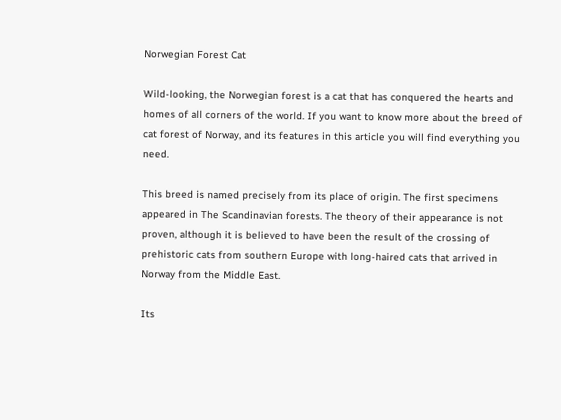Norwegian Forest Cat

Wild-looking, the Norwegian forest is a cat that has conquered the hearts and homes of all corners of the world. If you want to know more about the breed of cat forest of Norway, and its features in this article you will find everything you need.

This breed is named precisely from its place of origin. The first specimens appeared in The Scandinavian forests. The theory of their appearance is not proven, although it is believed to have been the result of the crossing of prehistoric cats from southern Europe with long-haired cats that arrived in Norway from the Middle East.

Its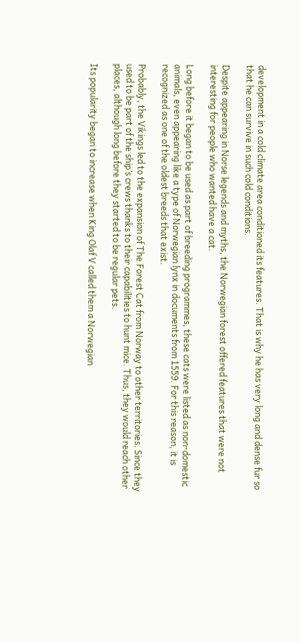development in a cold climate area conditioned its features. That is why he has very long and dense fur so that he can survive in such cold conditions.

Despite appearing in Norse legends and myths, the Norwegian forest offered features that were not interesting for people who wanted have a cat.

Long before it began to be used as part of breeding programmes, these cats were listed as non-domestic animals, even appearing like a type of Norwegian lynx in documents from 1559. For this reason, it is recognized as one of the oldest breeds that exist.

Probably, the Vikings led to the expansion of The Forest Cat from Norway to other territories. Since they used to be part of the ship’s crews thanks to their capabilities to hunt mice. Thus, they would reach other places, although long before they started to be regular pets.

Its popularity began to increase when King Olaf V called them a Norwegian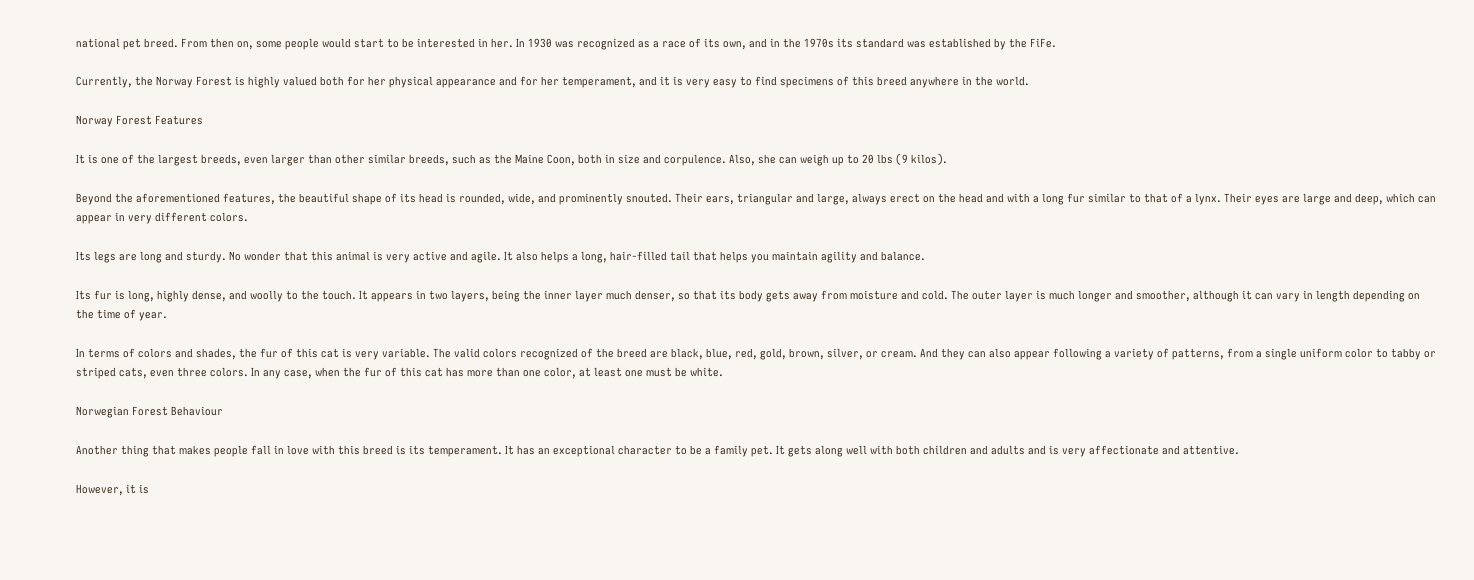national pet breed. From then on, some people would start to be interested in her. In 1930 was recognized as a race of its own, and in the 1970s its standard was established by the FiFe.

Currently, the Norway Forest is highly valued both for her physical appearance and for her temperament, and it is very easy to find specimens of this breed anywhere in the world.

Norway Forest Features

It is one of the largest breeds, even larger than other similar breeds, such as the Maine Coon, both in size and corpulence. Also, she can weigh up to 20 lbs (9 kilos).

Beyond the aforementioned features, the beautiful shape of its head is rounded, wide, and prominently snouted. Their ears, triangular and large, always erect on the head and with a long fur similar to that of a lynx. Their eyes are large and deep, which can appear in very different colors.

Its legs are long and sturdy. No wonder that this animal is very active and agile. It also helps a long, hair-filled tail that helps you maintain agility and balance.

Its fur is long, highly dense, and woolly to the touch. It appears in two layers, being the inner layer much denser, so that its body gets away from moisture and cold. The outer layer is much longer and smoother, although it can vary in length depending on the time of year.

In terms of colors and shades, the fur of this cat is very variable. The valid colors recognized of the breed are black, blue, red, gold, brown, silver, or cream. And they can also appear following a variety of patterns, from a single uniform color to tabby or striped cats, even three colors. In any case, when the fur of this cat has more than one color, at least one must be white.

Norwegian Forest Behaviour

Another thing that makes people fall in love with this breed is its temperament. It has an exceptional character to be a family pet. It gets along well with both children and adults and is very affectionate and attentive.

However, it is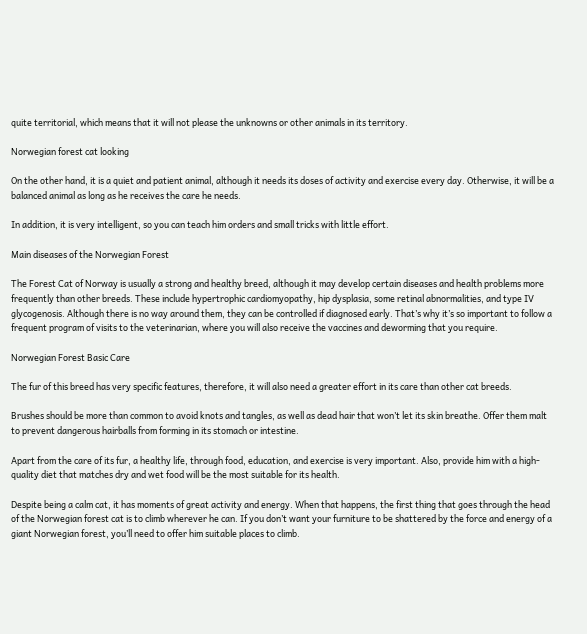quite territorial, which means that it will not please the unknowns or other animals in its territory.

Norwegian forest cat looking

On the other hand, it is a quiet and patient animal, although it needs its doses of activity and exercise every day. Otherwise, it will be a balanced animal as long as he receives the care he needs.

In addition, it is very intelligent, so you can teach him orders and small tricks with little effort.

Main diseases of the Norwegian Forest

The Forest Cat of Norway is usually a strong and healthy breed, although it may develop certain diseases and health problems more frequently than other breeds. These include hypertrophic cardiomyopathy, hip dysplasia, some retinal abnormalities, and type IV glycogenosis. Although there is no way around them, they can be controlled if diagnosed early. That’s why it’s so important to follow a frequent program of visits to the veterinarian, where you will also receive the vaccines and deworming that you require.

Norwegian Forest Basic Care

The fur of this breed has very specific features, therefore, it will also need a greater effort in its care than other cat breeds.

Brushes should be more than common to avoid knots and tangles, as well as dead hair that won’t let its skin breathe. Offer them malt to prevent dangerous hairballs from forming in its stomach or intestine.

Apart from the care of its fur, a healthy life, through food, education, and exercise is very important. Also, provide him with a high-quality diet that matches dry and wet food will be the most suitable for its health.

Despite being a calm cat, it has moments of great activity and energy. When that happens, the first thing that goes through the head of the Norwegian forest cat is to climb wherever he can. If you don’t want your furniture to be shattered by the force and energy of a giant Norwegian forest, you’ll need to offer him suitable places to climb.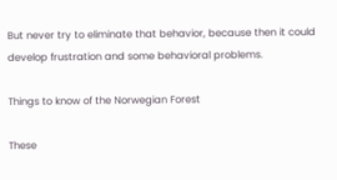But never try to eliminate that behavior, because then it could develop frustration and some behavioral problems.

Things to know of the Norwegian Forest

These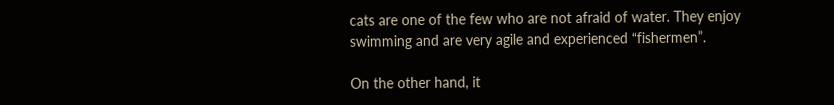cats are one of the few who are not afraid of water. They enjoy swimming and are very agile and experienced “fishermen”.

On the other hand, it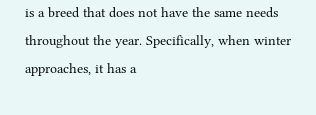is a breed that does not have the same needs throughout the year. Specifically, when winter approaches, it has a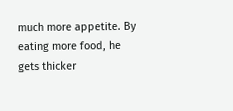much more appetite. By eating more food, he gets thicker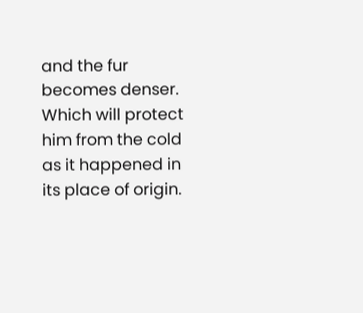and the fur becomes denser. Which will protect him from the cold as it happened in its place of origin.